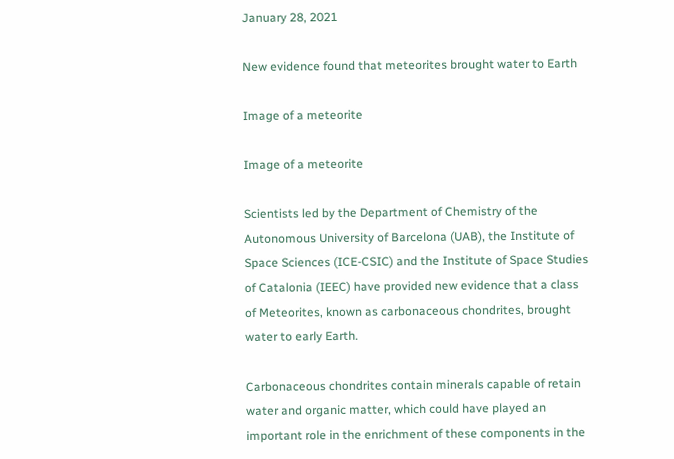January 28, 2021

New evidence found that meteorites brought water to Earth

Image of a meteorite

Image of a meteorite

Scientists led by the Department of Chemistry of the Autonomous University of Barcelona (UAB), the Institute of Space Sciences (ICE-CSIC) and the Institute of Space Studies of Catalonia (IEEC) have provided new evidence that a class of Meteorites, known as carbonaceous chondrites, brought water to early Earth.

Carbonaceous chondrites contain minerals capable of retain water and organic matter, which could have played an important role in the enrichment of these components in the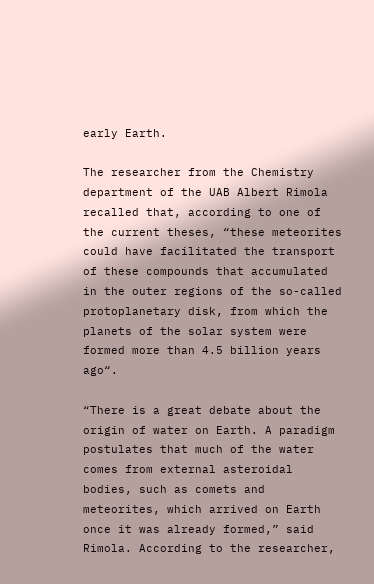early Earth.

The researcher from the Chemistry department of the UAB Albert Rimola recalled that, according to one of the current theses, “these meteorites could have facilitated the transport of these compounds that accumulated in the outer regions of the so-called protoplanetary disk, from which the planets of the solar system were formed more than 4.5 billion years ago“.

“There is a great debate about the origin of water on Earth. A paradigm postulates that much of the water comes from external asteroidal bodies, such as comets and meteorites, which arrived on Earth once it was already formed,” said Rimola. According to the researcher,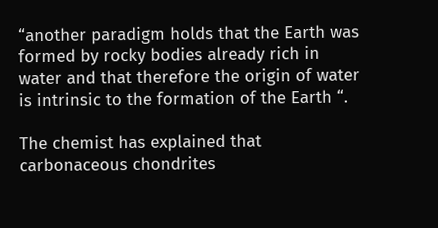“another paradigm holds that the Earth was formed by rocky bodies already rich in water and that therefore the origin of water is intrinsic to the formation of the Earth “.

The chemist has explained that carbonaceous chondrites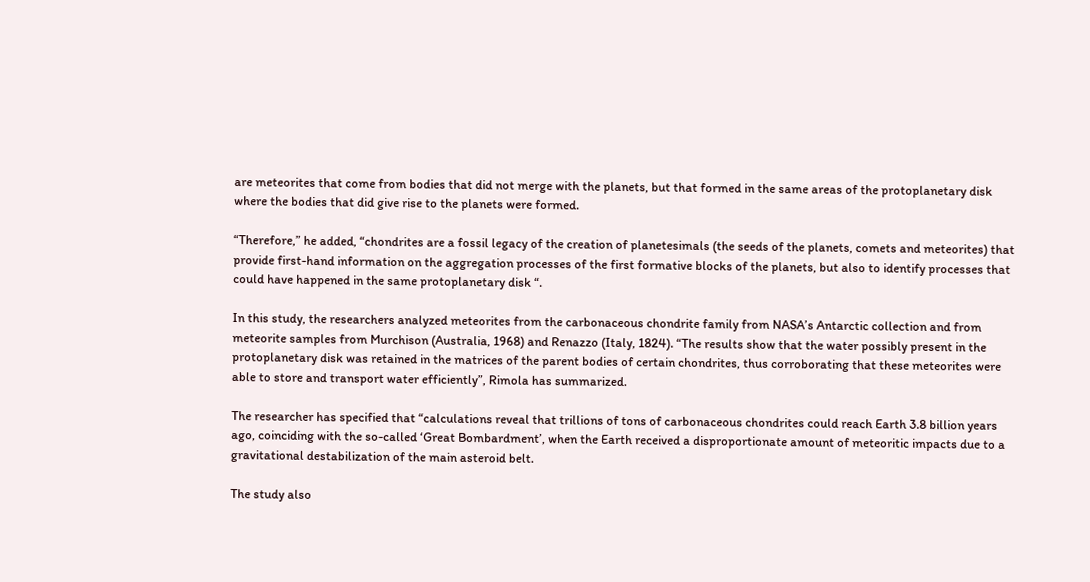are meteorites that come from bodies that did not merge with the planets, but that formed in the same areas of the protoplanetary disk where the bodies that did give rise to the planets were formed.

“Therefore,” he added, “chondrites are a fossil legacy of the creation of planetesimals (the seeds of the planets, comets and meteorites) that provide first-hand information on the aggregation processes of the first formative blocks of the planets, but also to identify processes that could have happened in the same protoplanetary disk “.

In this study, the researchers analyzed meteorites from the carbonaceous chondrite family from NASA’s Antarctic collection and from meteorite samples from Murchison (Australia, 1968) and Renazzo (Italy, 1824). “The results show that the water possibly present in the protoplanetary disk was retained in the matrices of the parent bodies of certain chondrites, thus corroborating that these meteorites were able to store and transport water efficiently”, Rimola has summarized.

The researcher has specified that “calculations reveal that trillions of tons of carbonaceous chondrites could reach Earth 3.8 billion years ago, coinciding with the so-called ‘Great Bombardment’, when the Earth received a disproportionate amount of meteoritic impacts due to a gravitational destabilization of the main asteroid belt.

The study also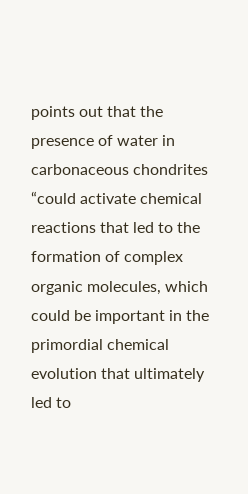points out that the presence of water in carbonaceous chondrites “could activate chemical reactions that led to the formation of complex organic molecules, which could be important in the primordial chemical evolution that ultimately led to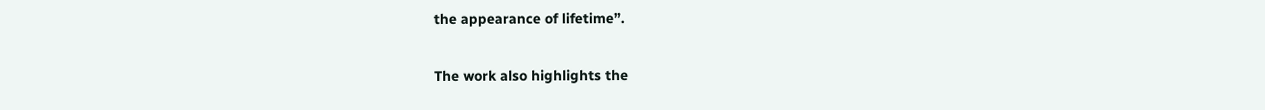the appearance of lifetime”.

The work also highlights the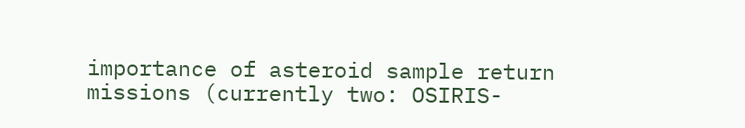importance of asteroid sample return missions (currently two: OSIRIS-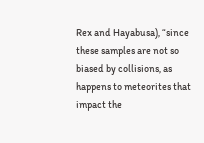Rex and Hayabusa), “since these samples are not so biased by collisions, as happens to meteorites that impact the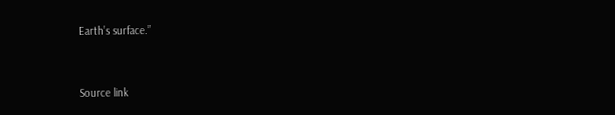Earth’s surface.”


Source link